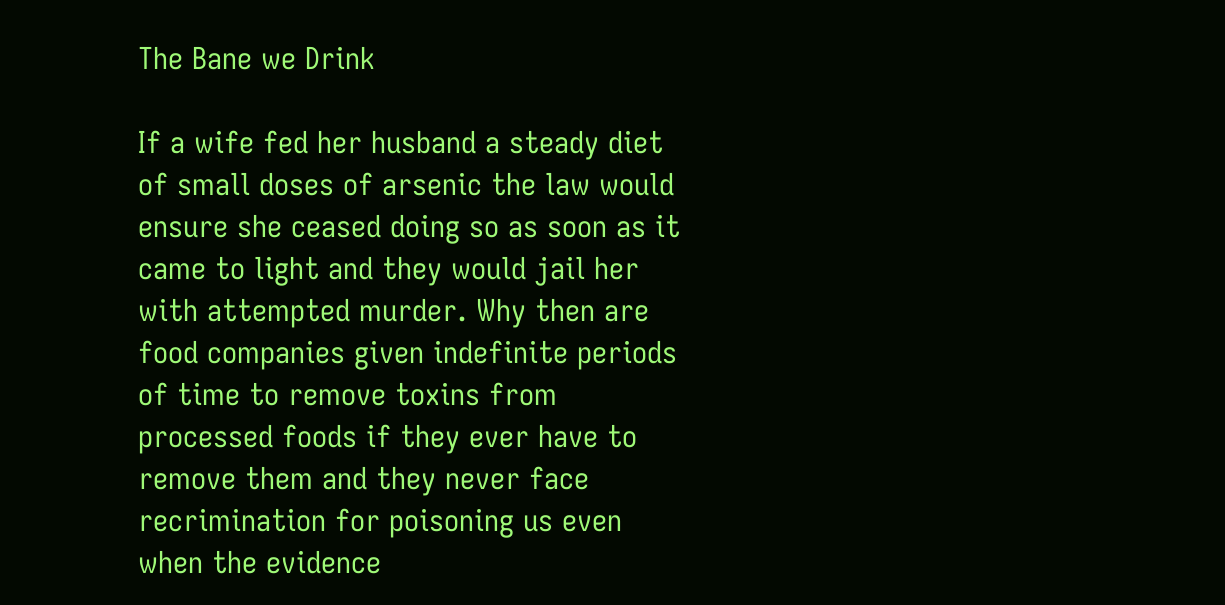The Bane we Drink

If a wife fed her husband a steady diet of small doses of arsenic the law would ensure she ceased doing so as soon as it came to light and they would jail her with attempted murder. Why then are food companies given indefinite periods of time to remove toxins from processed foods if they ever have to remove them and they never face recrimination for poisoning us even when the evidence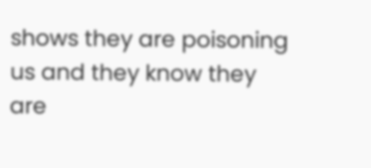shows they are poisoning us and they know they are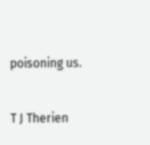poisoning us.


T J Therien